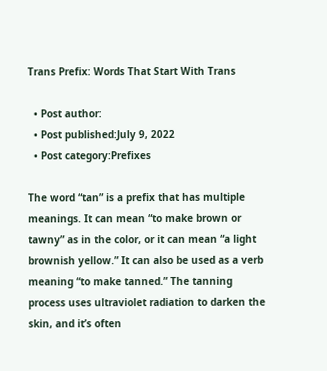Trans Prefix: Words That Start With Trans

  • Post author:
  • Post published:July 9, 2022
  • Post category:Prefixes

The word “tan” is a prefix that has multiple meanings. It can mean “to make brown or tawny” as in the color, or it can mean “a light brownish yellow.” It can also be used as a verb meaning “to make tanned.” The tanning process uses ultraviolet radiation to darken the skin, and it’s often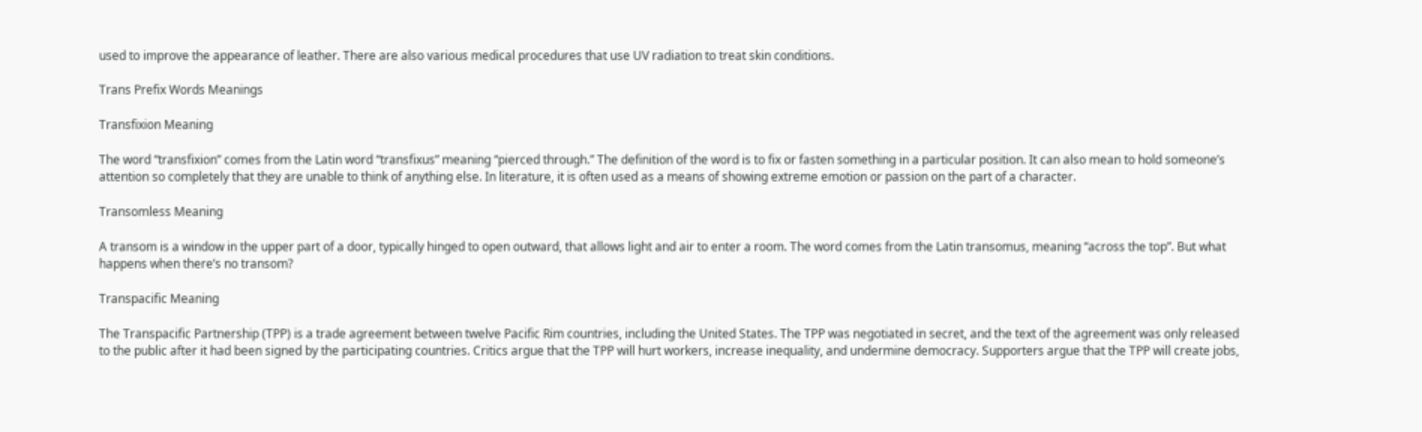used to improve the appearance of leather. There are also various medical procedures that use UV radiation to treat skin conditions.

Trans Prefix Words Meanings

Transfixion Meaning

The word “transfixion” comes from the Latin word “transfixus” meaning “pierced through.” The definition of the word is to fix or fasten something in a particular position. It can also mean to hold someone’s attention so completely that they are unable to think of anything else. In literature, it is often used as a means of showing extreme emotion or passion on the part of a character.

Transomless Meaning

A transom is a window in the upper part of a door, typically hinged to open outward, that allows light and air to enter a room. The word comes from the Latin transomus, meaning “across the top”. But what happens when there’s no transom?

Transpacific Meaning

The Transpacific Partnership (TPP) is a trade agreement between twelve Pacific Rim countries, including the United States. The TPP was negotiated in secret, and the text of the agreement was only released to the public after it had been signed by the participating countries. Critics argue that the TPP will hurt workers, increase inequality, and undermine democracy. Supporters argue that the TPP will create jobs,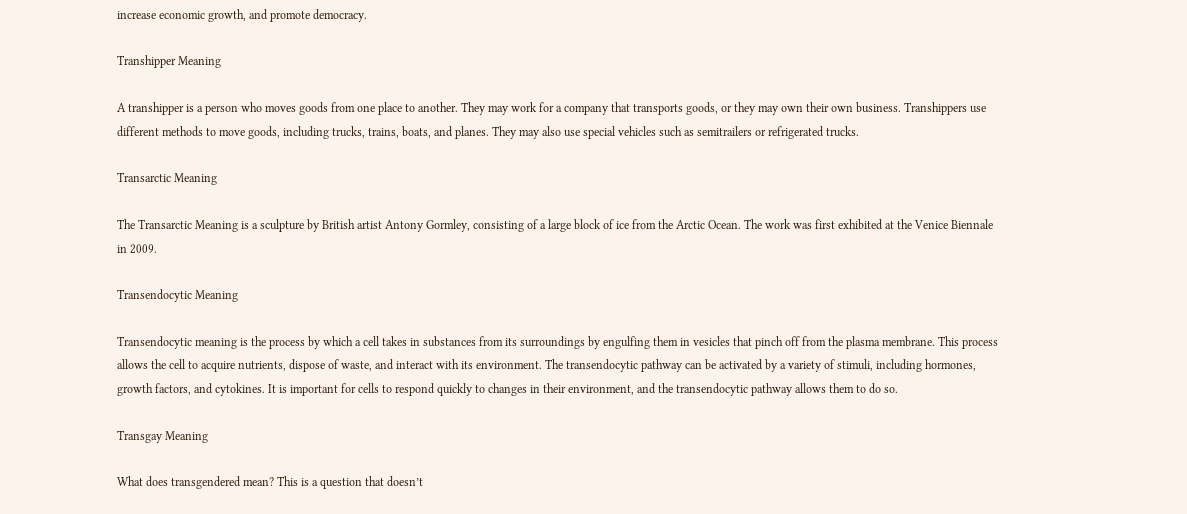increase economic growth, and promote democracy.

Transhipper Meaning

A transhipper is a person who moves goods from one place to another. They may work for a company that transports goods, or they may own their own business. Transhippers use different methods to move goods, including trucks, trains, boats, and planes. They may also use special vehicles such as semitrailers or refrigerated trucks.

Transarctic Meaning

The Transarctic Meaning is a sculpture by British artist Antony Gormley, consisting of a large block of ice from the Arctic Ocean. The work was first exhibited at the Venice Biennale in 2009.

Transendocytic Meaning

Transendocytic meaning is the process by which a cell takes in substances from its surroundings by engulfing them in vesicles that pinch off from the plasma membrane. This process allows the cell to acquire nutrients, dispose of waste, and interact with its environment. The transendocytic pathway can be activated by a variety of stimuli, including hormones, growth factors, and cytokines. It is important for cells to respond quickly to changes in their environment, and the transendocytic pathway allows them to do so.

Transgay Meaning

What does transgendered mean? This is a question that doesn’t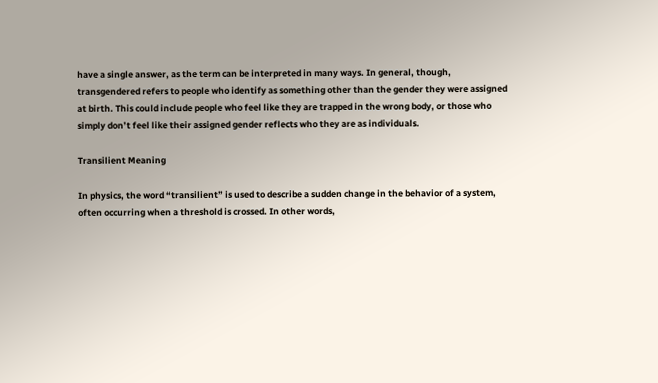have a single answer, as the term can be interpreted in many ways. In general, though, transgendered refers to people who identify as something other than the gender they were assigned at birth. This could include people who feel like they are trapped in the wrong body, or those who simply don’t feel like their assigned gender reflects who they are as individuals.

Transilient Meaning

In physics, the word “transilient” is used to describe a sudden change in the behavior of a system, often occurring when a threshold is crossed. In other words,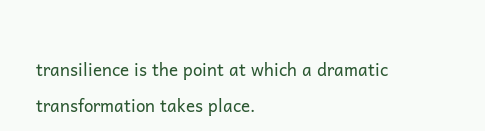transilience is the point at which a dramatic transformation takes place.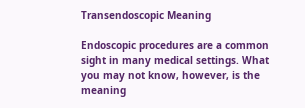Transendoscopic Meaning

Endoscopic procedures are a common sight in many medical settings. What you may not know, however, is the meaning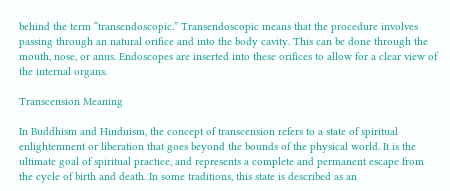behind the term “transendoscopic.” Transendoscopic means that the procedure involves passing through an natural orifice and into the body cavity. This can be done through the mouth, nose, or anus. Endoscopes are inserted into these orifices to allow for a clear view of the internal organs.

Transcension Meaning

In Buddhism and Hinduism, the concept of transcension refers to a state of spiritual enlightenment or liberation that goes beyond the bounds of the physical world. It is the ultimate goal of spiritual practice, and represents a complete and permanent escape from the cycle of birth and death. In some traditions, this state is described as an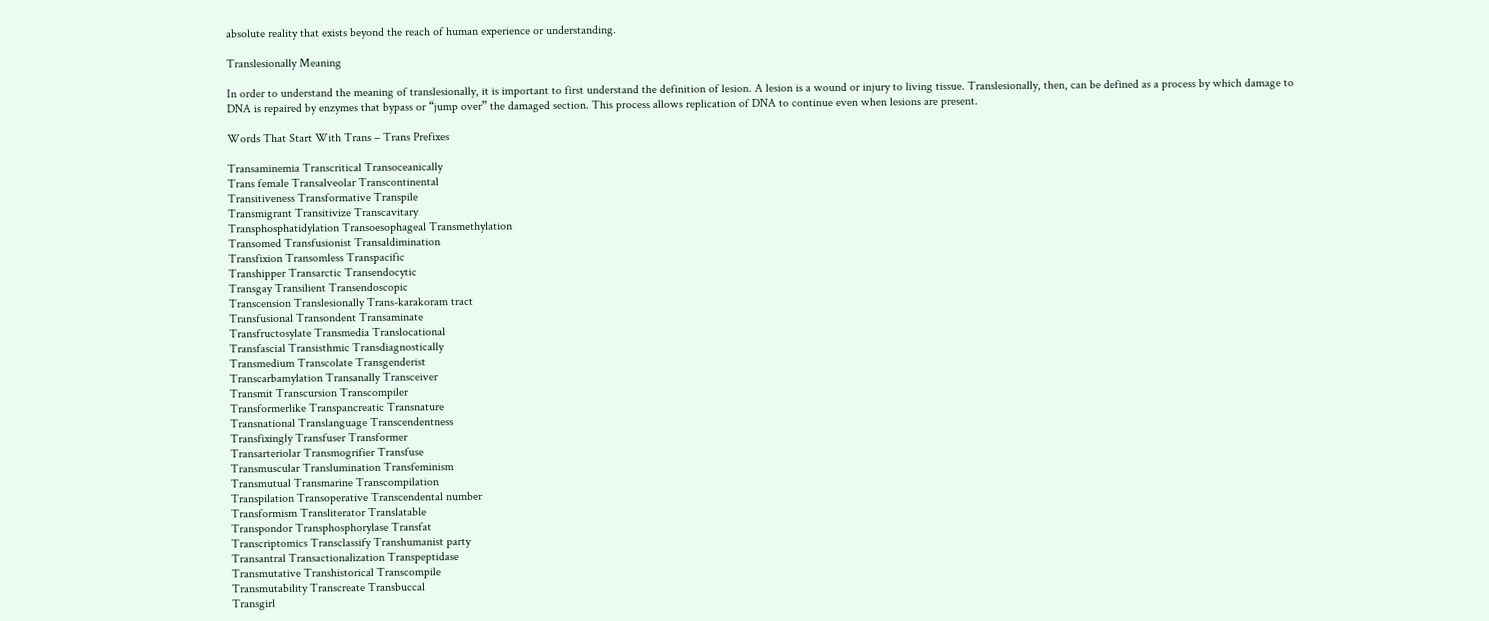absolute reality that exists beyond the reach of human experience or understanding.

Translesionally Meaning

In order to understand the meaning of translesionally, it is important to first understand the definition of lesion. A lesion is a wound or injury to living tissue. Translesionally, then, can be defined as a process by which damage to DNA is repaired by enzymes that bypass or “jump over” the damaged section. This process allows replication of DNA to continue even when lesions are present.

Words That Start With Trans – Trans Prefixes

Transaminemia Transcritical Transoceanically
Trans female Transalveolar Transcontinental
Transitiveness Transformative Transpile
Transmigrant Transitivize Transcavitary
Transphosphatidylation Transoesophageal Transmethylation
Transomed Transfusionist Transaldimination
Transfixion Transomless Transpacific
Transhipper Transarctic Transendocytic
Transgay Transilient Transendoscopic
Transcension Translesionally Trans-karakoram tract
Transfusional Transondent Transaminate
Transfructosylate Transmedia Translocational
Transfascial Transisthmic Transdiagnostically
Transmedium Transcolate Transgenderist
Transcarbamylation Transanally Transceiver
Transmit Transcursion Transcompiler
Transformerlike Transpancreatic Transnature
Transnational Translanguage Transcendentness
Transfixingly Transfuser Transformer
Transarteriolar Transmogrifier Transfuse
Transmuscular Translumination Transfeminism
Transmutual Transmarine Transcompilation
Transpilation Transoperative Transcendental number
Transformism Transliterator Translatable
Transpondor Transphosphorylase Transfat
Transcriptomics Transclassify Transhumanist party
Transantral Transactionalization Transpeptidase
Transmutative Transhistorical Transcompile
Transmutability Transcreate Transbuccal
Transgirl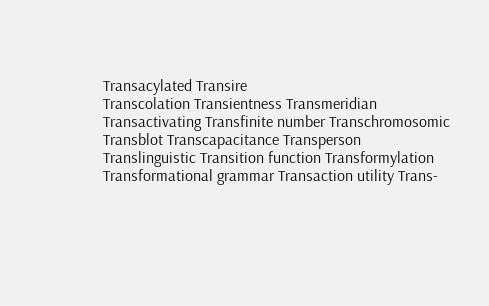Transacylated Transire
Transcolation Transientness Transmeridian
Transactivating Transfinite number Transchromosomic
Transblot Transcapacitance Transperson
Translinguistic Transition function Transformylation
Transformational grammar Transaction utility Trans-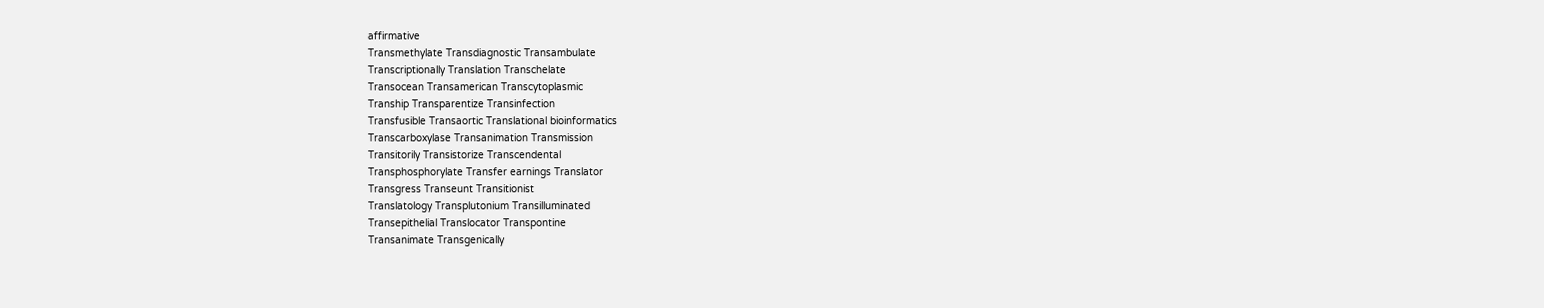affirmative
Transmethylate Transdiagnostic Transambulate
Transcriptionally Translation Transchelate
Transocean Transamerican Transcytoplasmic
Tranship Transparentize Transinfection
Transfusible Transaortic Translational bioinformatics
Transcarboxylase Transanimation Transmission
Transitorily Transistorize Transcendental
Transphosphorylate Transfer earnings Translator
Transgress Transeunt Transitionist
Translatology Transplutonium Transilluminated
Transepithelial Translocator Transpontine
Transanimate Transgenically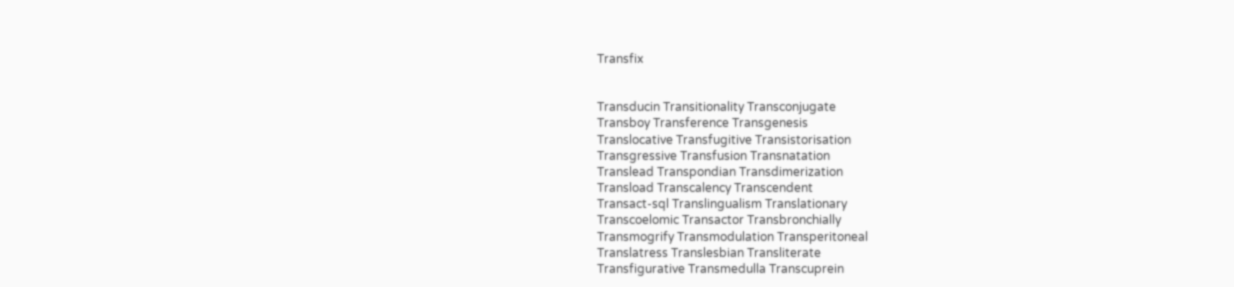Transfix


Transducin Transitionality Transconjugate
Transboy Transference Transgenesis
Translocative Transfugitive Transistorisation
Transgressive Transfusion Transnatation
Translead Transpondian Transdimerization
Transload Transcalency Transcendent
Transact-sql Translingualism Translationary
Transcoelomic Transactor Transbronchially
Transmogrify Transmodulation Transperitoneal
Translatress Translesbian Transliterate
Transfigurative Transmedulla Transcuprein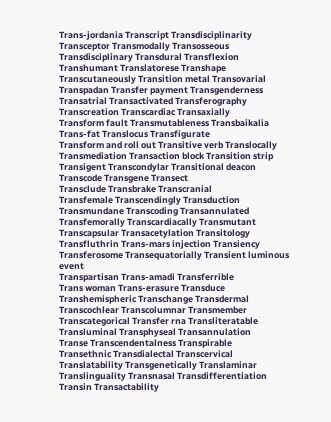Trans-jordania Transcript Transdisciplinarity
Transceptor Transmodally Transosseous
Transdisciplinary Transdural Transflexion
Transhumant Translatorese Transhape
Transcutaneously Transition metal Transovarial
Transpadan Transfer payment Transgenderness
Transatrial Transactivated Transferography
Transcreation Transcardiac Transaxially
Transform fault Transmutableness Transbaikalia
Trans-fat Translocus Transfigurate
Transform and roll out Transitive verb Translocally
Transmediation Transaction block Transition strip
Transigent Transcondylar Transitional deacon
Transcode Transgene Transect
Transclude Transbrake Transcranial
Transfemale Transcendingly Transduction
Transmundane Transcoding Transannulated
Transfemorally Transcardiacally Transmutant
Transcapsular Transacetylation Transitology
Transfluthrin Trans-mars injection Transiency
Transferosome Transequatorially Transient luminous event
Transpartisan Trans-amadi Transferrible
Trans woman Trans-erasure Transduce
Transhemispheric Transchange Transdermal
Transcochlear Transcolumnar Transmember
Transcategorical Transfer rna Transliteratable
Transluminal Transphyseal Transannulation
Transe Transcendentalness Transpirable
Transethnic Transdialectal Transcervical
Translatability Transgenetically Translaminar
Translinguality Transnasal Transdifferentiation
Transin Transactability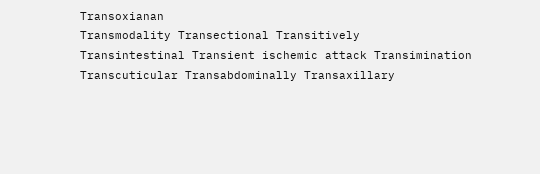Transoxianan
Transmodality Transectional Transitively
Transintestinal Transient ischemic attack Transimination
Transcuticular Transabdominally Transaxillary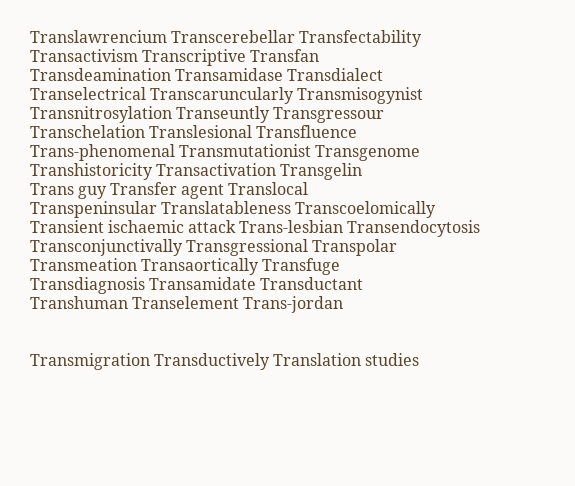Translawrencium Transcerebellar Transfectability
Transactivism Transcriptive Transfan
Transdeamination Transamidase Transdialect
Transelectrical Transcaruncularly Transmisogynist
Transnitrosylation Transeuntly Transgressour
Transchelation Translesional Transfluence
Trans-phenomenal Transmutationist Transgenome
Transhistoricity Transactivation Transgelin
Trans guy Transfer agent Translocal
Transpeninsular Translatableness Transcoelomically
Transient ischaemic attack Trans-lesbian Transendocytosis
Transconjunctivally Transgressional Transpolar
Transmeation Transaortically Transfuge
Transdiagnosis Transamidate Transductant
Transhuman Transelement Trans-jordan


Transmigration Transductively Translation studies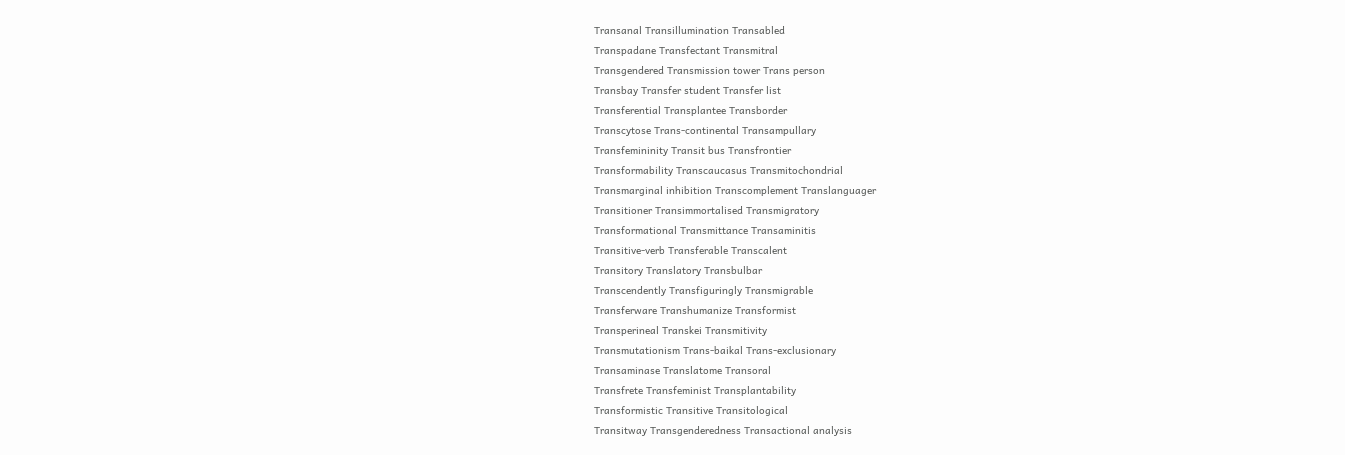Transanal Transillumination Transabled
Transpadane Transfectant Transmitral
Transgendered Transmission tower Trans person
Transbay Transfer student Transfer list
Transferential Transplantee Transborder
Transcytose Trans-continental Transampullary
Transfemininity Transit bus Transfrontier
Transformability Transcaucasus Transmitochondrial
Transmarginal inhibition Transcomplement Translanguager
Transitioner Transimmortalised Transmigratory
Transformational Transmittance Transaminitis
Transitive-verb Transferable Transcalent
Transitory Translatory Transbulbar
Transcendently Transfiguringly Transmigrable
Transferware Transhumanize Transformist
Transperineal Transkei Transmitivity
Transmutationism Trans-baikal Trans-exclusionary
Transaminase Translatome Transoral
Transfrete Transfeminist Transplantability
Transformistic Transitive Transitological
Transitway Transgenderedness Transactional analysis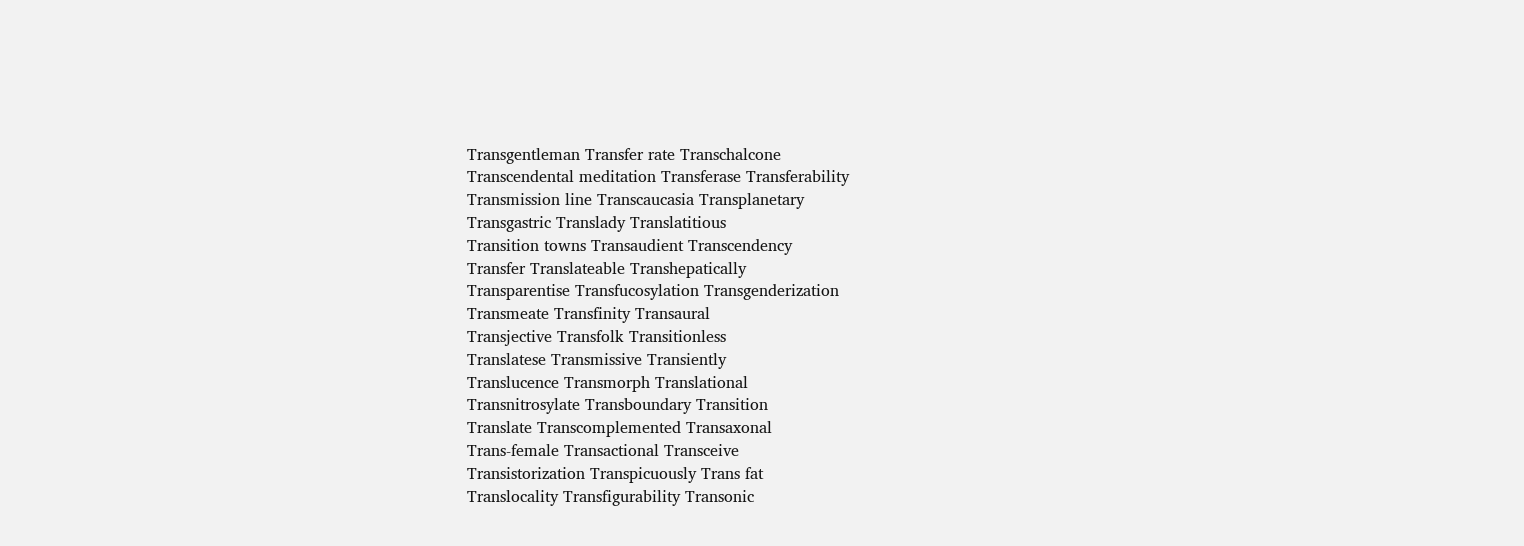Transgentleman Transfer rate Transchalcone
Transcendental meditation Transferase Transferability
Transmission line Transcaucasia Transplanetary
Transgastric Translady Translatitious
Transition towns Transaudient Transcendency
Transfer Translateable Transhepatically
Transparentise Transfucosylation Transgenderization
Transmeate Transfinity Transaural
Transjective Transfolk Transitionless
Translatese Transmissive Transiently
Translucence Transmorph Translational
Transnitrosylate Transboundary Transition
Translate Transcomplemented Transaxonal
Trans-female Transactional Transceive
Transistorization Transpicuously Trans fat
Translocality Transfigurability Transonic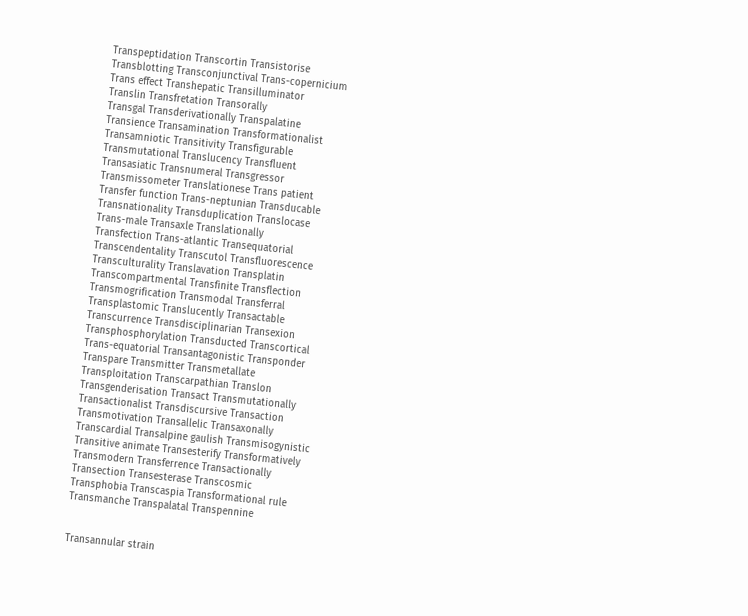Transpeptidation Transcortin Transistorise
Transblotting Transconjunctival Trans-copernicium
Trans effect Transhepatic Transilluminator
Translin Transfretation Transorally
Transgal Transderivationally Transpalatine
Transience Transamination Transformationalist
Transamniotic Transitivity Transfigurable
Transmutational Translucency Transfluent
Transasiatic Transnumeral Transgressor
Transmissometer Translationese Trans patient
Transfer function Trans-neptunian Transducable
Transnationality Transduplication Translocase
Trans-male Transaxle Translationally
Transfection Trans-atlantic Transequatorial
Transcendentality Transcutol Transfluorescence
Transculturality Translavation Transplatin
Transcompartmental Transfinite Transflection
Transmogrification Transmodal Transferral
Transplastomic Translucently Transactable
Transcurrence Transdisciplinarian Transexion
Transphosphorylation Transducted Transcortical
Trans-equatorial Transantagonistic Transponder
Transpare Transmitter Transmetallate
Transploitation Transcarpathian Translon
Transgenderisation Transact Transmutationally
Transactionalist Transdiscursive Transaction
Transmotivation Transallelic Transaxonally
Transcardial Transalpine gaulish Transmisogynistic
Transitive animate Transesterify Transformatively
Transmodern Transferrence Transactionally
Transection Transesterase Transcosmic
Transphobia Transcaspia Transformational rule
Transmanche Transpalatal Transpennine


Transannular strain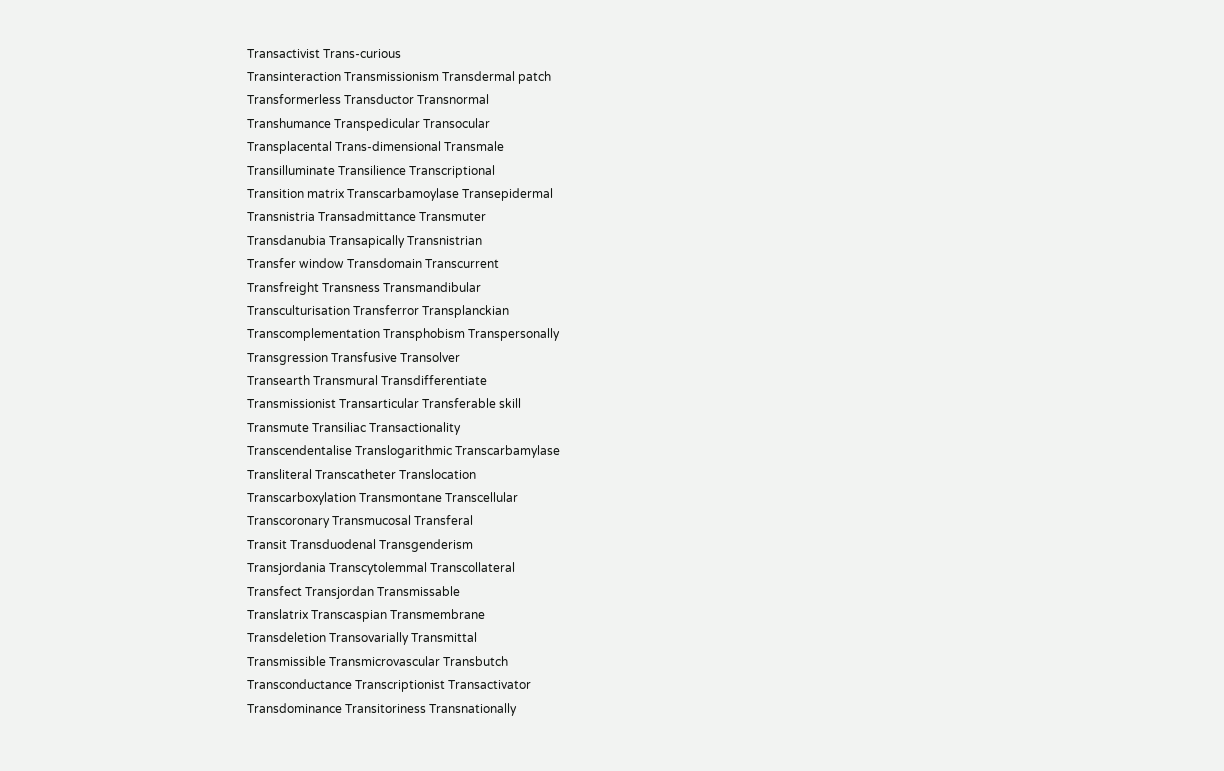Transactivist Trans-curious
Transinteraction Transmissionism Transdermal patch
Transformerless Transductor Transnormal
Transhumance Transpedicular Transocular
Transplacental Trans-dimensional Transmale
Transilluminate Transilience Transcriptional
Transition matrix Transcarbamoylase Transepidermal
Transnistria Transadmittance Transmuter
Transdanubia Transapically Transnistrian
Transfer window Transdomain Transcurrent
Transfreight Transness Transmandibular
Transculturisation Transferror Transplanckian
Transcomplementation Transphobism Transpersonally
Transgression Transfusive Transolver
Transearth Transmural Transdifferentiate
Transmissionist Transarticular Transferable skill
Transmute Transiliac Transactionality
Transcendentalise Translogarithmic Transcarbamylase
Transliteral Transcatheter Translocation
Transcarboxylation Transmontane Transcellular
Transcoronary Transmucosal Transferal
Transit Transduodenal Transgenderism
Transjordania Transcytolemmal Transcollateral
Transfect Transjordan Transmissable
Translatrix Transcaspian Transmembrane
Transdeletion Transovarially Transmittal
Transmissible Transmicrovascular Transbutch
Transconductance Transcriptionist Transactivator
Transdominance Transitoriness Transnationally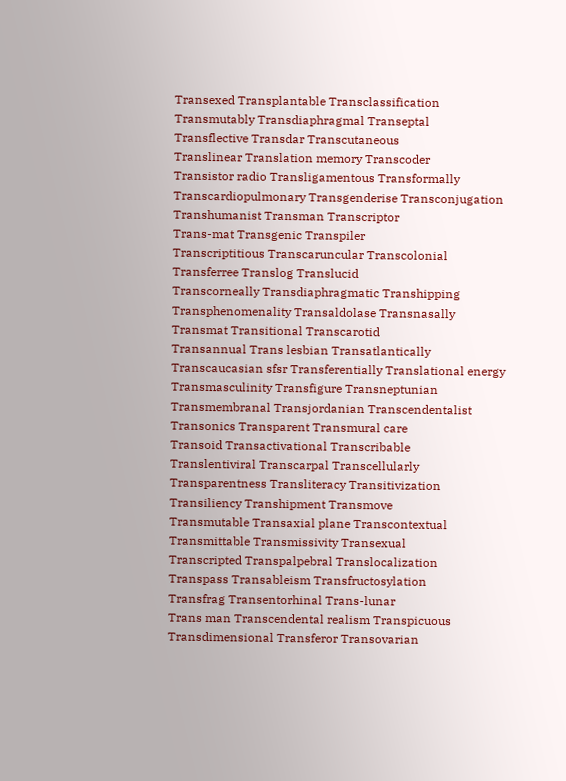Transexed Transplantable Transclassification
Transmutably Transdiaphragmal Transeptal
Transflective Transdar Transcutaneous
Translinear Translation memory Transcoder
Transistor radio Transligamentous Transformally
Transcardiopulmonary Transgenderise Transconjugation
Transhumanist Transman Transcriptor
Trans-mat Transgenic Transpiler
Transcriptitious Transcaruncular Transcolonial
Transferree Translog Translucid
Transcorneally Transdiaphragmatic Transhipping
Transphenomenality Transaldolase Transnasally
Transmat Transitional Transcarotid
Transannual Trans lesbian Transatlantically
Transcaucasian sfsr Transferentially Translational energy
Transmasculinity Transfigure Transneptunian
Transmembranal Transjordanian Transcendentalist
Transonics Transparent Transmural care
Transoid Transactivational Transcribable
Translentiviral Transcarpal Transcellularly
Transparentness Transliteracy Transitivization
Transiliency Transhipment Transmove
Transmutable Transaxial plane Transcontextual
Transmittable Transmissivity Transexual
Transcripted Transpalpebral Translocalization
Transpass Transableism Transfructosylation
Transfrag Transentorhinal Trans-lunar
Trans man Transcendental realism Transpicuous
Transdimensional Transferor Transovarian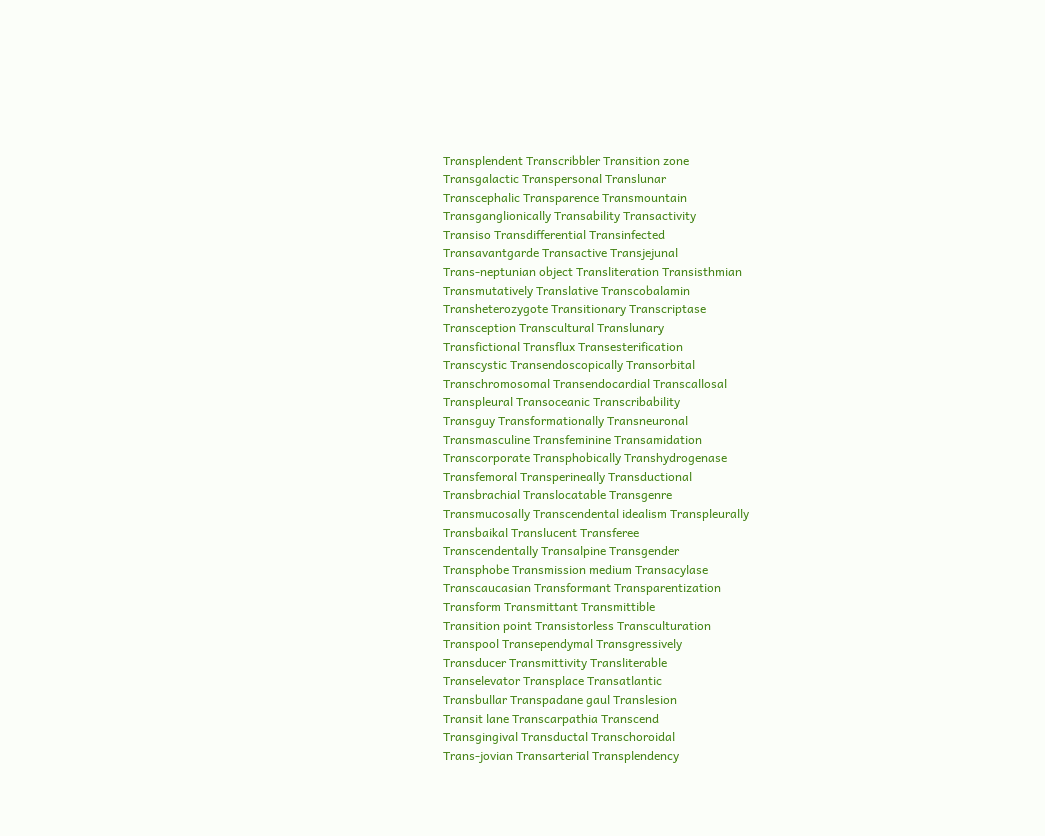Transplendent Transcribbler Transition zone
Transgalactic Transpersonal Translunar
Transcephalic Transparence Transmountain
Transganglionically Transability Transactivity
Transiso Transdifferential Transinfected
Transavantgarde Transactive Transjejunal
Trans-neptunian object Transliteration Transisthmian
Transmutatively Translative Transcobalamin
Transheterozygote Transitionary Transcriptase
Transception Transcultural Translunary
Transfictional Transflux Transesterification
Transcystic Transendoscopically Transorbital
Transchromosomal Transendocardial Transcallosal
Transpleural Transoceanic Transcribability
Transguy Transformationally Transneuronal
Transmasculine Transfeminine Transamidation
Transcorporate Transphobically Transhydrogenase
Transfemoral Transperineally Transductional
Transbrachial Translocatable Transgenre
Transmucosally Transcendental idealism Transpleurally
Transbaikal Translucent Transferee
Transcendentally Transalpine Transgender
Transphobe Transmission medium Transacylase
Transcaucasian Transformant Transparentization
Transform Transmittant Transmittible
Transition point Transistorless Transculturation
Transpool Transependymal Transgressively
Transducer Transmittivity Transliterable
Transelevator Transplace Transatlantic
Transbullar Transpadane gaul Translesion
Transit lane Transcarpathia Transcend
Transgingival Transductal Transchoroidal
Trans-jovian Transarterial Transplendency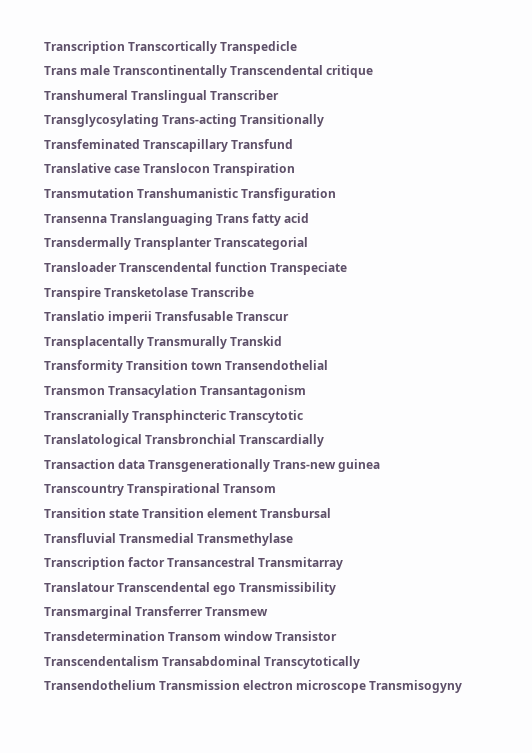Transcription Transcortically Transpedicle
Trans male Transcontinentally Transcendental critique
Transhumeral Translingual Transcriber
Transglycosylating Trans-acting Transitionally
Transfeminated Transcapillary Transfund
Translative case Translocon Transpiration
Transmutation Transhumanistic Transfiguration
Transenna Translanguaging Trans fatty acid
Transdermally Transplanter Transcategorial
Transloader Transcendental function Transpeciate
Transpire Transketolase Transcribe
Translatio imperii Transfusable Transcur
Transplacentally Transmurally Transkid
Transformity Transition town Transendothelial
Transmon Transacylation Transantagonism
Transcranially Transphincteric Transcytotic
Translatological Transbronchial Transcardially
Transaction data Transgenerationally Trans-new guinea
Transcountry Transpirational Transom
Transition state Transition element Transbursal
Transfluvial Transmedial Transmethylase
Transcription factor Transancestral Transmitarray
Translatour Transcendental ego Transmissibility
Transmarginal Transferrer Transmew
Transdetermination Transom window Transistor
Transcendentalism Transabdominal Transcytotically
Transendothelium Transmission electron microscope Transmisogyny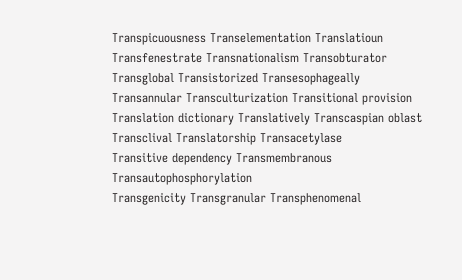Transpicuousness Transelementation Translatioun
Transfenestrate Transnationalism Transobturator
Transglobal Transistorized Transesophageally
Transannular Transculturization Transitional provision
Translation dictionary Translatively Transcaspian oblast
Transclival Translatorship Transacetylase
Transitive dependency Transmembranous Transautophosphorylation
Transgenicity Transgranular Transphenomenal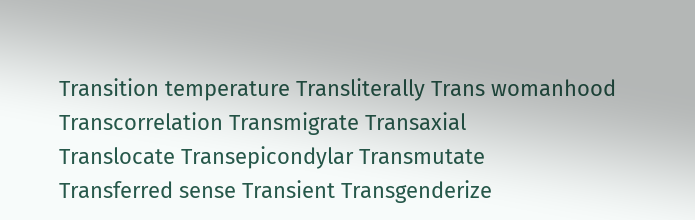Transition temperature Transliterally Trans womanhood
Transcorrelation Transmigrate Transaxial
Translocate Transepicondylar Transmutate
Transferred sense Transient Transgenderize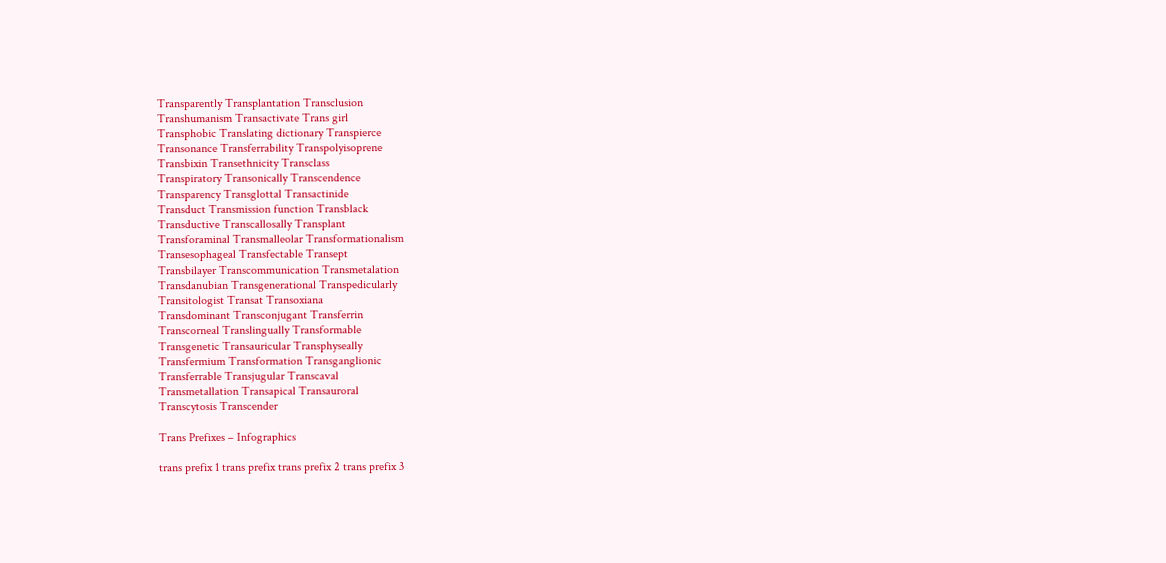Transparently Transplantation Transclusion
Transhumanism Transactivate Trans girl
Transphobic Translating dictionary Transpierce
Transonance Transferrability Transpolyisoprene
Transbixin Transethnicity Transclass
Transpiratory Transonically Transcendence
Transparency Transglottal Transactinide
Transduct Transmission function Transblack
Transductive Transcallosally Transplant
Transforaminal Transmalleolar Transformationalism
Transesophageal Transfectable Transept
Transbilayer Transcommunication Transmetalation
Transdanubian Transgenerational Transpedicularly
Transitologist Transat Transoxiana
Transdominant Transconjugant Transferrin
Transcorneal Translingually Transformable
Transgenetic Transauricular Transphyseally
Transfermium Transformation Transganglionic
Transferrable Transjugular Transcaval
Transmetallation Transapical Transauroral
Transcytosis Transcender

Trans Prefixes – Infographics

trans prefix 1 trans prefix trans prefix 2 trans prefix 3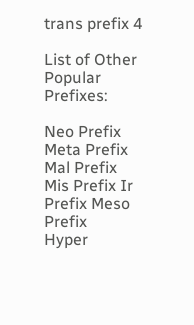trans prefix 4

List of Other Popular Prefixes:

Neo Prefix Meta Prefix Mal Prefix
Mis Prefix Ir Prefix Meso Prefix
Hyper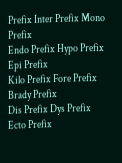Prefix Inter Prefix Mono Prefix
Endo Prefix Hypo Prefix Epi Prefix
Kilo Prefix Fore Prefix Brady Prefix
Dis Prefix Dys Prefix Ecto Prefix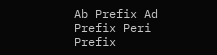Ab Prefix Ad Prefix Peri Prefix